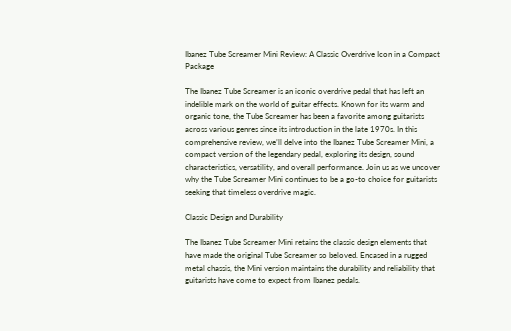Ibanez Tube Screamer Mini Review: A Classic Overdrive Icon in a Compact Package

The Ibanez Tube Screamer is an iconic overdrive pedal that has left an indelible mark on the world of guitar effects. Known for its warm and organic tone, the Tube Screamer has been a favorite among guitarists across various genres since its introduction in the late 1970s. In this comprehensive review, we’ll delve into the Ibanez Tube Screamer Mini, a compact version of the legendary pedal, exploring its design, sound characteristics, versatility, and overall performance. Join us as we uncover why the Tube Screamer Mini continues to be a go-to choice for guitarists seeking that timeless overdrive magic.

Classic Design and Durability

The Ibanez Tube Screamer Mini retains the classic design elements that have made the original Tube Screamer so beloved. Encased in a rugged metal chassis, the Mini version maintains the durability and reliability that guitarists have come to expect from Ibanez pedals.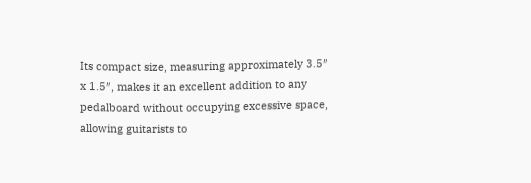Its compact size, measuring approximately 3.5″ x 1.5″, makes it an excellent addition to any pedalboard without occupying excessive space, allowing guitarists to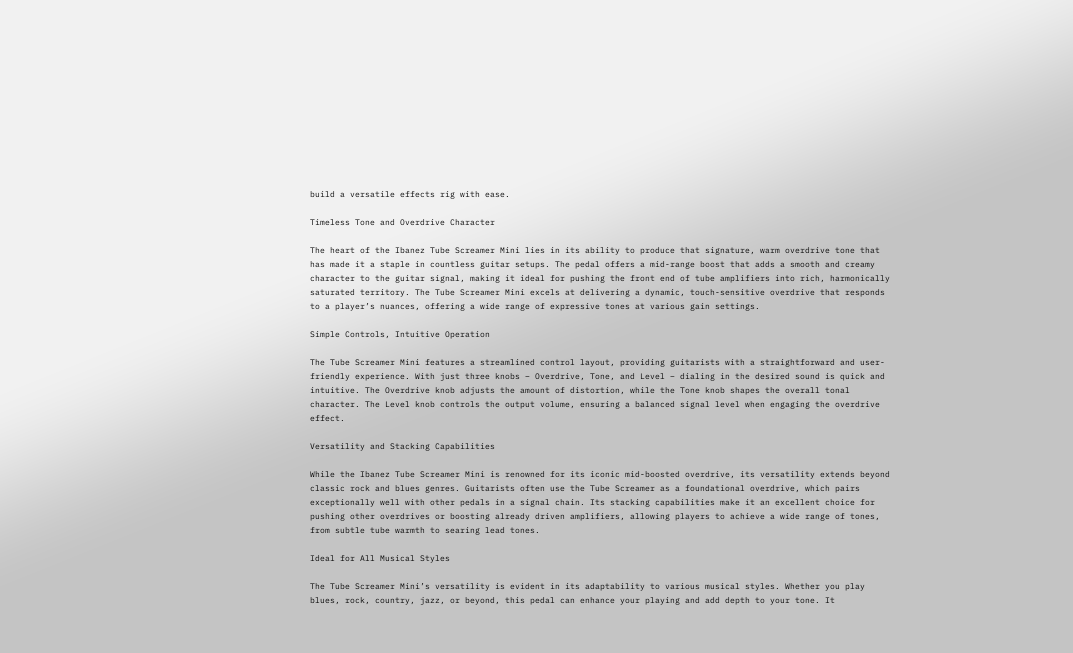build a versatile effects rig with ease.

Timeless Tone and Overdrive Character

The heart of the Ibanez Tube Screamer Mini lies in its ability to produce that signature, warm overdrive tone that has made it a staple in countless guitar setups. The pedal offers a mid-range boost that adds a smooth and creamy character to the guitar signal, making it ideal for pushing the front end of tube amplifiers into rich, harmonically saturated territory. The Tube Screamer Mini excels at delivering a dynamic, touch-sensitive overdrive that responds to a player’s nuances, offering a wide range of expressive tones at various gain settings.

Simple Controls, Intuitive Operation

The Tube Screamer Mini features a streamlined control layout, providing guitarists with a straightforward and user-friendly experience. With just three knobs – Overdrive, Tone, and Level – dialing in the desired sound is quick and intuitive. The Overdrive knob adjusts the amount of distortion, while the Tone knob shapes the overall tonal character. The Level knob controls the output volume, ensuring a balanced signal level when engaging the overdrive effect.

Versatility and Stacking Capabilities

While the Ibanez Tube Screamer Mini is renowned for its iconic mid-boosted overdrive, its versatility extends beyond classic rock and blues genres. Guitarists often use the Tube Screamer as a foundational overdrive, which pairs exceptionally well with other pedals in a signal chain. Its stacking capabilities make it an excellent choice for pushing other overdrives or boosting already driven amplifiers, allowing players to achieve a wide range of tones, from subtle tube warmth to searing lead tones.

Ideal for All Musical Styles

The Tube Screamer Mini’s versatility is evident in its adaptability to various musical styles. Whether you play blues, rock, country, jazz, or beyond, this pedal can enhance your playing and add depth to your tone. It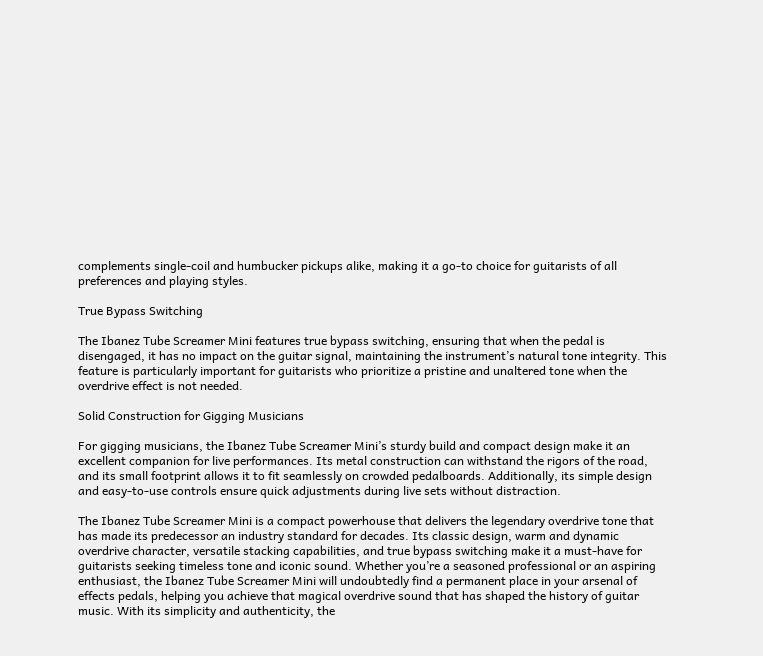complements single-coil and humbucker pickups alike, making it a go-to choice for guitarists of all preferences and playing styles.

True Bypass Switching

The Ibanez Tube Screamer Mini features true bypass switching, ensuring that when the pedal is disengaged, it has no impact on the guitar signal, maintaining the instrument’s natural tone integrity. This feature is particularly important for guitarists who prioritize a pristine and unaltered tone when the overdrive effect is not needed.

Solid Construction for Gigging Musicians

For gigging musicians, the Ibanez Tube Screamer Mini’s sturdy build and compact design make it an excellent companion for live performances. Its metal construction can withstand the rigors of the road, and its small footprint allows it to fit seamlessly on crowded pedalboards. Additionally, its simple design and easy-to-use controls ensure quick adjustments during live sets without distraction.

The Ibanez Tube Screamer Mini is a compact powerhouse that delivers the legendary overdrive tone that has made its predecessor an industry standard for decades. Its classic design, warm and dynamic overdrive character, versatile stacking capabilities, and true bypass switching make it a must-have for guitarists seeking timeless tone and iconic sound. Whether you’re a seasoned professional or an aspiring enthusiast, the Ibanez Tube Screamer Mini will undoubtedly find a permanent place in your arsenal of effects pedals, helping you achieve that magical overdrive sound that has shaped the history of guitar music. With its simplicity and authenticity, the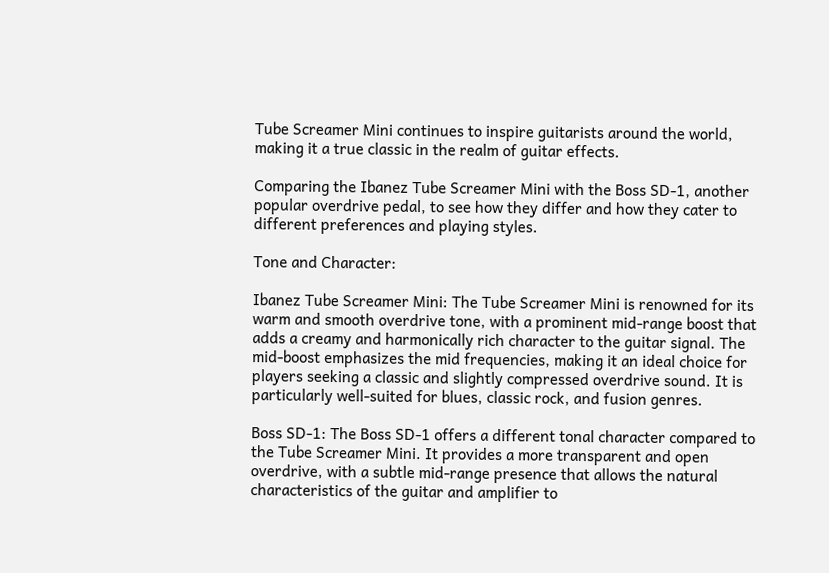Tube Screamer Mini continues to inspire guitarists around the world, making it a true classic in the realm of guitar effects.

Comparing the Ibanez Tube Screamer Mini with the Boss SD-1, another popular overdrive pedal, to see how they differ and how they cater to different preferences and playing styles.

Tone and Character:

Ibanez Tube Screamer Mini: The Tube Screamer Mini is renowned for its warm and smooth overdrive tone, with a prominent mid-range boost that adds a creamy and harmonically rich character to the guitar signal. The mid-boost emphasizes the mid frequencies, making it an ideal choice for players seeking a classic and slightly compressed overdrive sound. It is particularly well-suited for blues, classic rock, and fusion genres.

Boss SD-1: The Boss SD-1 offers a different tonal character compared to the Tube Screamer Mini. It provides a more transparent and open overdrive, with a subtle mid-range presence that allows the natural characteristics of the guitar and amplifier to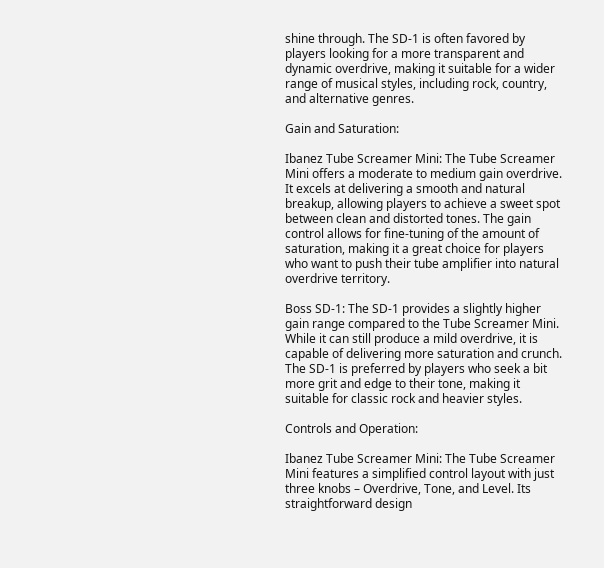shine through. The SD-1 is often favored by players looking for a more transparent and dynamic overdrive, making it suitable for a wider range of musical styles, including rock, country, and alternative genres.

Gain and Saturation:

Ibanez Tube Screamer Mini: The Tube Screamer Mini offers a moderate to medium gain overdrive. It excels at delivering a smooth and natural breakup, allowing players to achieve a sweet spot between clean and distorted tones. The gain control allows for fine-tuning of the amount of saturation, making it a great choice for players who want to push their tube amplifier into natural overdrive territory.

Boss SD-1: The SD-1 provides a slightly higher gain range compared to the Tube Screamer Mini. While it can still produce a mild overdrive, it is capable of delivering more saturation and crunch. The SD-1 is preferred by players who seek a bit more grit and edge to their tone, making it suitable for classic rock and heavier styles.

Controls and Operation:

Ibanez Tube Screamer Mini: The Tube Screamer Mini features a simplified control layout with just three knobs – Overdrive, Tone, and Level. Its straightforward design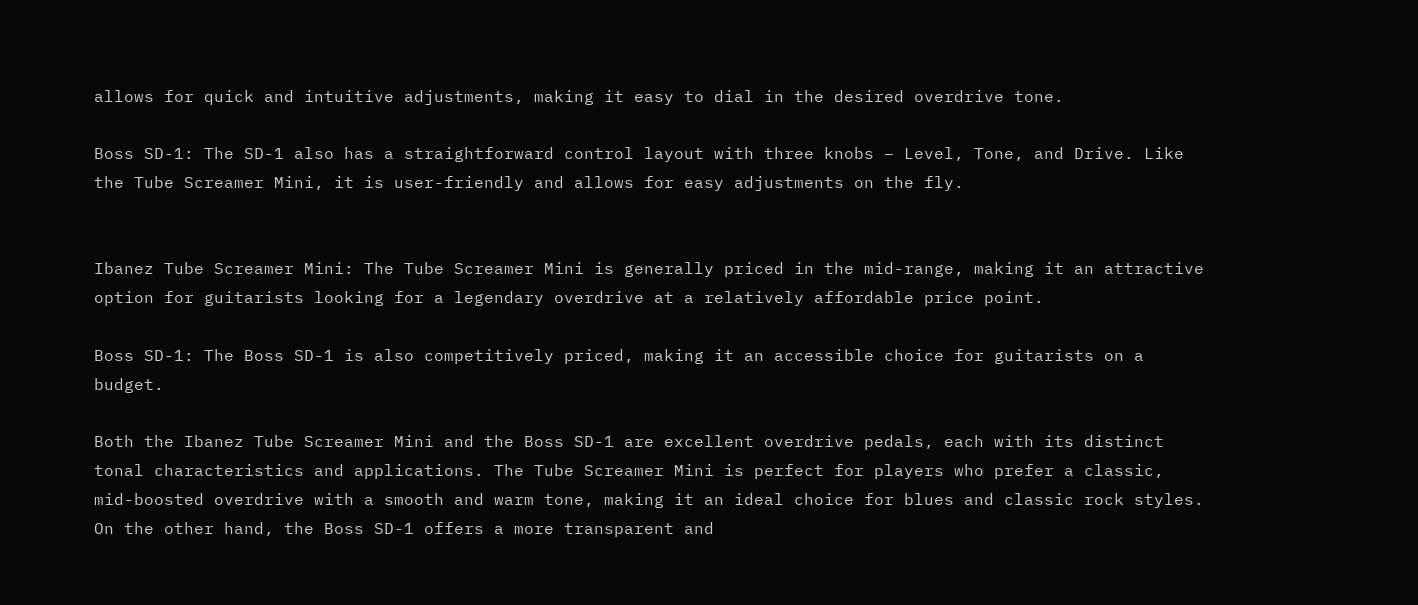allows for quick and intuitive adjustments, making it easy to dial in the desired overdrive tone.

Boss SD-1: The SD-1 also has a straightforward control layout with three knobs – Level, Tone, and Drive. Like the Tube Screamer Mini, it is user-friendly and allows for easy adjustments on the fly.


Ibanez Tube Screamer Mini: The Tube Screamer Mini is generally priced in the mid-range, making it an attractive option for guitarists looking for a legendary overdrive at a relatively affordable price point.

Boss SD-1: The Boss SD-1 is also competitively priced, making it an accessible choice for guitarists on a budget.

Both the Ibanez Tube Screamer Mini and the Boss SD-1 are excellent overdrive pedals, each with its distinct tonal characteristics and applications. The Tube Screamer Mini is perfect for players who prefer a classic, mid-boosted overdrive with a smooth and warm tone, making it an ideal choice for blues and classic rock styles. On the other hand, the Boss SD-1 offers a more transparent and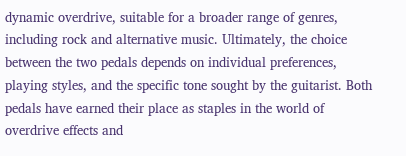dynamic overdrive, suitable for a broader range of genres, including rock and alternative music. Ultimately, the choice between the two pedals depends on individual preferences, playing styles, and the specific tone sought by the guitarist. Both pedals have earned their place as staples in the world of overdrive effects and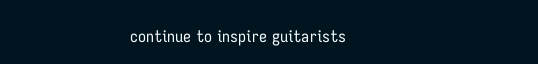continue to inspire guitarists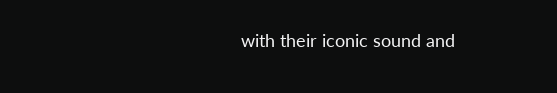with their iconic sound and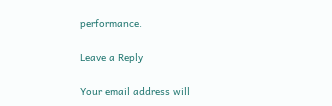performance.

Leave a Reply

Your email address will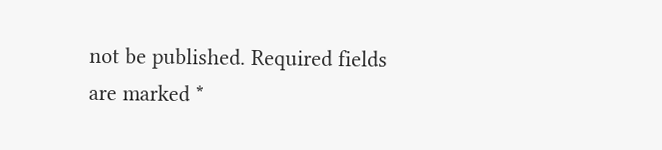not be published. Required fields are marked *